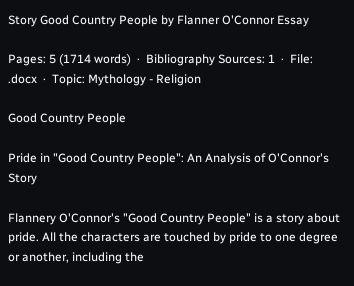Story Good Country People by Flanner O'Connor Essay

Pages: 5 (1714 words)  ·  Bibliography Sources: 1  ·  File: .docx  ·  Topic: Mythology - Religion

Good Country People

Pride in "Good Country People": An Analysis of O'Connor's Story

Flannery O'Connor's "Good Country People" is a story about pride. All the characters are touched by pride to one degree or another, including the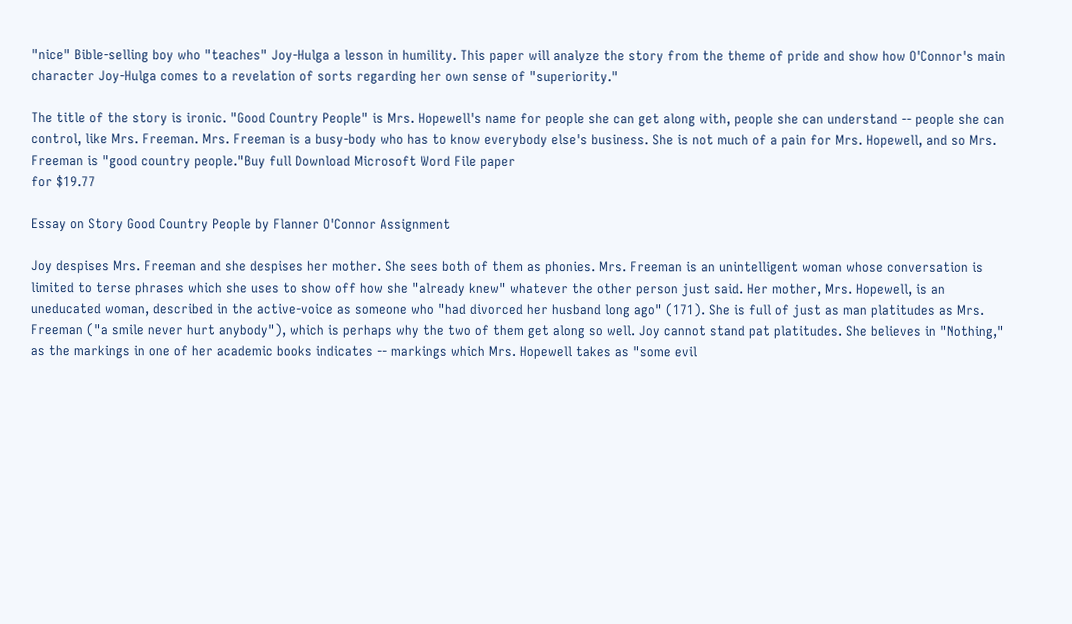"nice" Bible-selling boy who "teaches" Joy-Hulga a lesson in humility. This paper will analyze the story from the theme of pride and show how O'Connor's main character Joy-Hulga comes to a revelation of sorts regarding her own sense of "superiority."

The title of the story is ironic. "Good Country People" is Mrs. Hopewell's name for people she can get along with, people she can understand -- people she can control, like Mrs. Freeman. Mrs. Freeman is a busy-body who has to know everybody else's business. She is not much of a pain for Mrs. Hopewell, and so Mrs. Freeman is "good country people."Buy full Download Microsoft Word File paper
for $19.77

Essay on Story Good Country People by Flanner O'Connor Assignment

Joy despises Mrs. Freeman and she despises her mother. She sees both of them as phonies. Mrs. Freeman is an unintelligent woman whose conversation is limited to terse phrases which she uses to show off how she "already knew" whatever the other person just said. Her mother, Mrs. Hopewell, is an uneducated woman, described in the active-voice as someone who "had divorced her husband long ago" (171). She is full of just as man platitudes as Mrs. Freeman ("a smile never hurt anybody"), which is perhaps why the two of them get along so well. Joy cannot stand pat platitudes. She believes in "Nothing," as the markings in one of her academic books indicates -- markings which Mrs. Hopewell takes as "some evil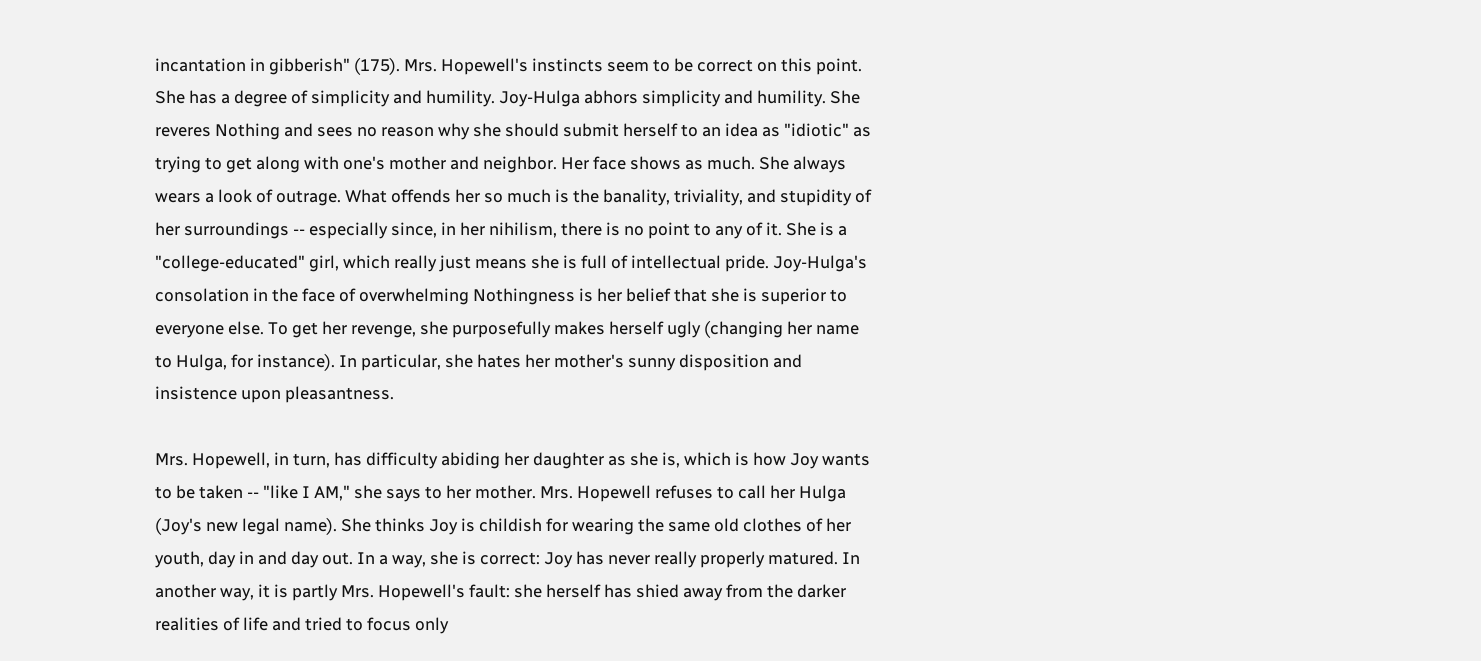incantation in gibberish" (175). Mrs. Hopewell's instincts seem to be correct on this point. She has a degree of simplicity and humility. Joy-Hulga abhors simplicity and humility. She reveres Nothing and sees no reason why she should submit herself to an idea as "idiotic" as trying to get along with one's mother and neighbor. Her face shows as much. She always wears a look of outrage. What offends her so much is the banality, triviality, and stupidity of her surroundings -- especially since, in her nihilism, there is no point to any of it. She is a "college-educated" girl, which really just means she is full of intellectual pride. Joy-Hulga's consolation in the face of overwhelming Nothingness is her belief that she is superior to everyone else. To get her revenge, she purposefully makes herself ugly (changing her name to Hulga, for instance). In particular, she hates her mother's sunny disposition and insistence upon pleasantness.

Mrs. Hopewell, in turn, has difficulty abiding her daughter as she is, which is how Joy wants to be taken -- "like I AM," she says to her mother. Mrs. Hopewell refuses to call her Hulga (Joy's new legal name). She thinks Joy is childish for wearing the same old clothes of her youth, day in and day out. In a way, she is correct: Joy has never really properly matured. In another way, it is partly Mrs. Hopewell's fault: she herself has shied away from the darker realities of life and tried to focus only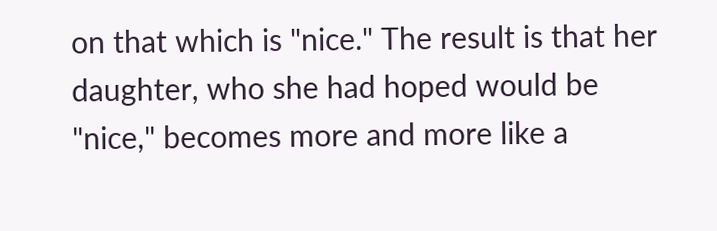on that which is "nice." The result is that her daughter, who she had hoped would be "nice," becomes more and more like a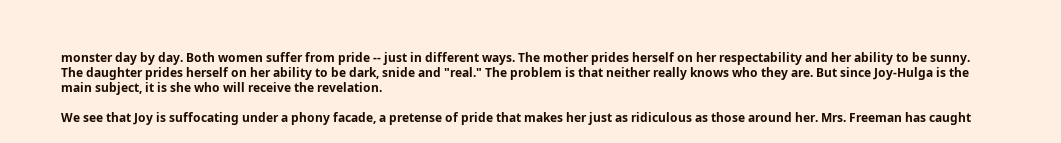monster day by day. Both women suffer from pride -- just in different ways. The mother prides herself on her respectability and her ability to be sunny. The daughter prides herself on her ability to be dark, snide and "real." The problem is that neither really knows who they are. But since Joy-Hulga is the main subject, it is she who will receive the revelation.

We see that Joy is suffocating under a phony facade, a pretense of pride that makes her just as ridiculous as those around her. Mrs. Freeman has caught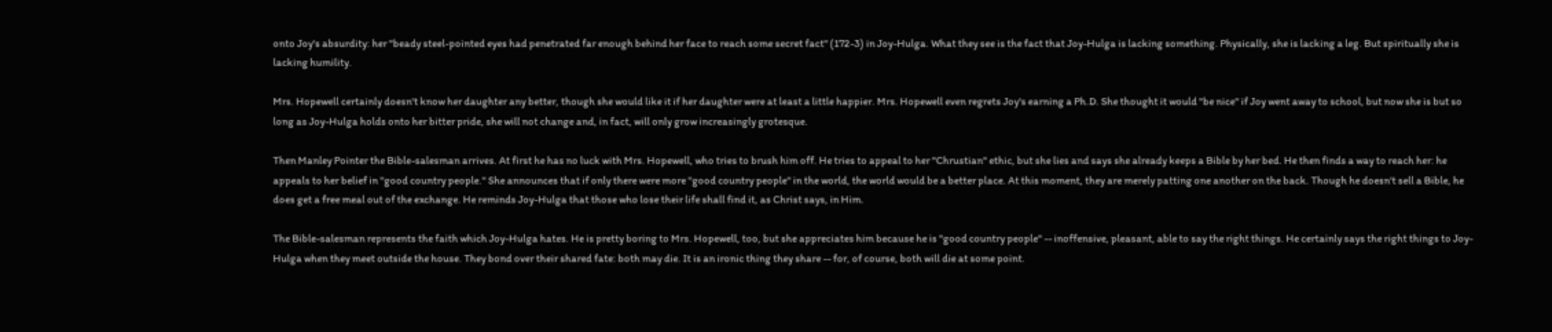onto Joy's absurdity: her "beady steel-pointed eyes had penetrated far enough behind her face to reach some secret fact" (172-3) in Joy-Hulga. What they see is the fact that Joy-Hulga is lacking something. Physically, she is lacking a leg. But spiritually she is lacking humility.

Mrs. Hopewell certainly doesn't know her daughter any better, though she would like it if her daughter were at least a little happier. Mrs. Hopewell even regrets Joy's earning a Ph.D. She thought it would "be nice" if Joy went away to school, but now she is but so long as Joy-Hulga holds onto her bitter pride, she will not change and, in fact, will only grow increasingly grotesque.

Then Manley Pointer the Bible-salesman arrives. At first he has no luck with Mrs. Hopewell, who tries to brush him off. He tries to appeal to her "Chrustian" ethic, but she lies and says she already keeps a Bible by her bed. He then finds a way to reach her: he appeals to her belief in "good country people." She announces that if only there were more "good country people" in the world, the world would be a better place. At this moment, they are merely patting one another on the back. Though he doesn't sell a Bible, he does get a free meal out of the exchange. He reminds Joy-Hulga that those who lose their life shall find it, as Christ says, in Him.

The Bible-salesman represents the faith which Joy-Hulga hates. He is pretty boring to Mrs. Hopewell, too, but she appreciates him because he is "good country people" -- inoffensive, pleasant, able to say the right things. He certainly says the right things to Joy-Hulga when they meet outside the house. They bond over their shared fate: both may die. It is an ironic thing they share -- for, of course, both will die at some point.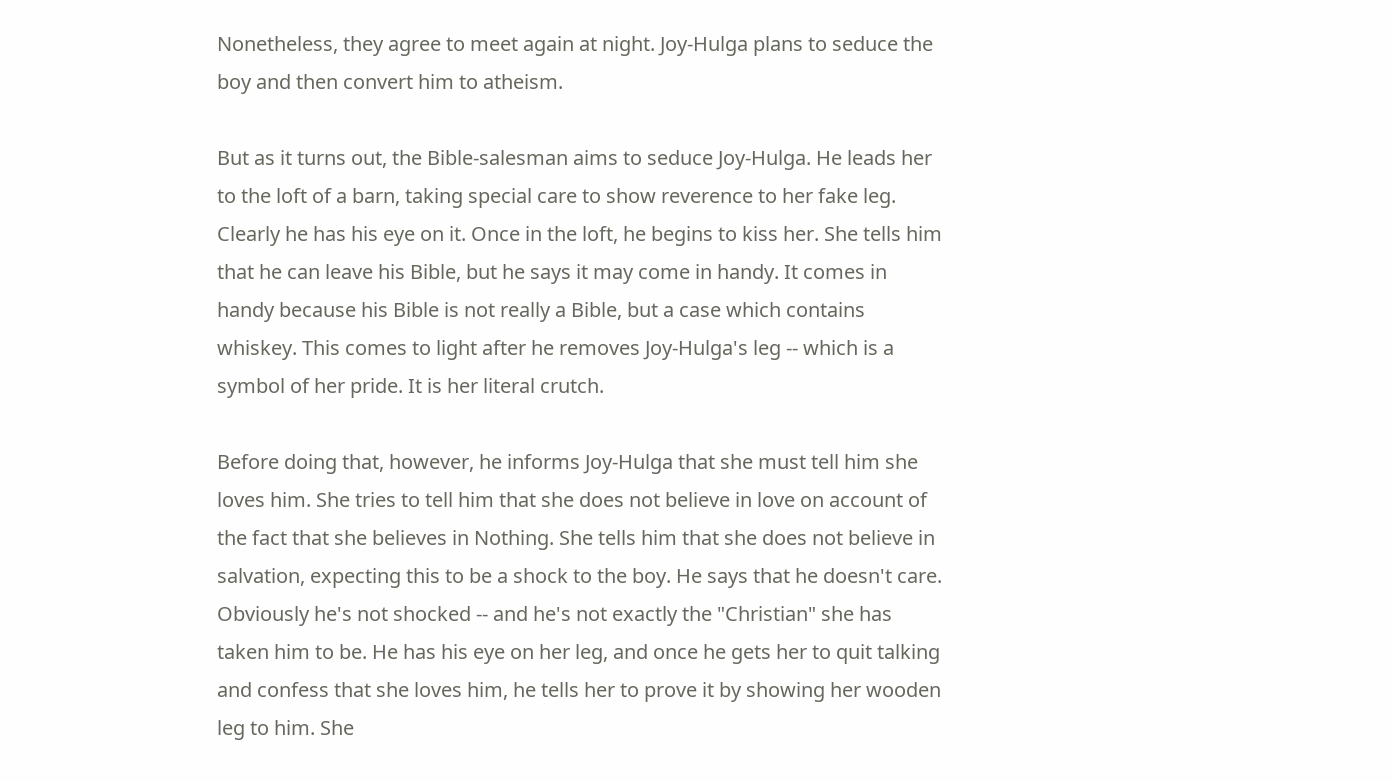Nonetheless, they agree to meet again at night. Joy-Hulga plans to seduce the boy and then convert him to atheism.

But as it turns out, the Bible-salesman aims to seduce Joy-Hulga. He leads her to the loft of a barn, taking special care to show reverence to her fake leg. Clearly he has his eye on it. Once in the loft, he begins to kiss her. She tells him that he can leave his Bible, but he says it may come in handy. It comes in handy because his Bible is not really a Bible, but a case which contains whiskey. This comes to light after he removes Joy-Hulga's leg -- which is a symbol of her pride. It is her literal crutch.

Before doing that, however, he informs Joy-Hulga that she must tell him she loves him. She tries to tell him that she does not believe in love on account of the fact that she believes in Nothing. She tells him that she does not believe in salvation, expecting this to be a shock to the boy. He says that he doesn't care. Obviously he's not shocked -- and he's not exactly the "Christian" she has taken him to be. He has his eye on her leg, and once he gets her to quit talking and confess that she loves him, he tells her to prove it by showing her wooden leg to him. She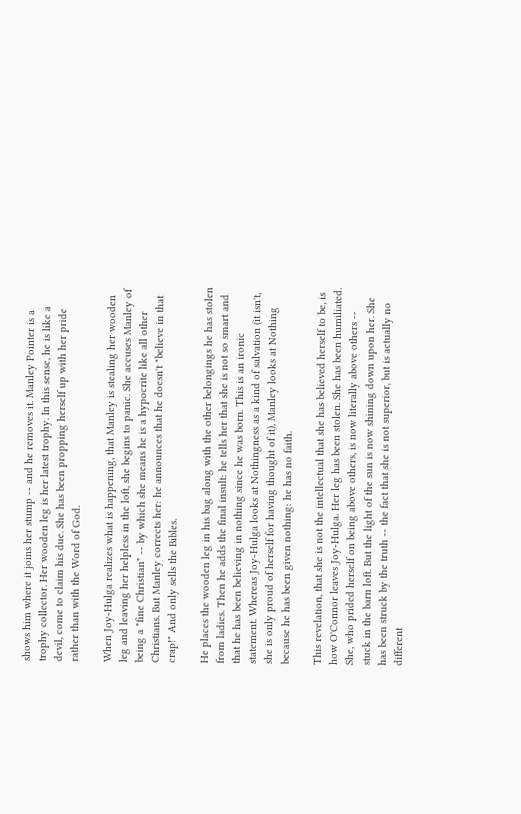shows him where it joins her stump -- and he removes it. Manley Pointer is a trophy collector. Her wooden leg is her latest trophy. In this sense, he is like a devil, come to claim his due. She has been propping herself up with her pride rather than with the Word of God.

When Joy-Hulga realizes what is happening, that Manley is stealing her wooden leg and leaving her helpless in the loft, she begins to panic. She accuses Manley of being a "fine Christian" -- by which she means he is a hypocrite like all other Christians. But Manley corrects her: he announces that he doesn't "believe in that crap!" And only sells the Bibles.

He places the wooden leg in his bag along with the other belongings he has stolen from ladies. Then he adds the final insult: he tells her that she is not so smart and that he has been believing in nothing since he was born. This is an ironic statement. Whereas Joy-Hulga looks at Nothingness as a kind of salvation (it isn't, she is only proud of herself for having thought of it), Manley looks at Nothing because he has been given nothing: he has no faith.

This revelation, that she is not the intellectual that she has believed herself to be, is how O'Connor leaves Joy-Hulga. Her leg has been stolen. She has been humiliated. She, who prided herself on being above others, is now literally above others -- stuck in the barn loft. But the light of the sun is now shining down upon her. She has been struck by the truth -- the fact that she is not superior, but is actually no different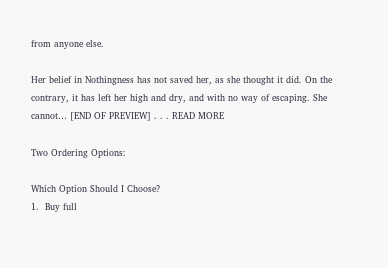from anyone else.

Her belief in Nothingness has not saved her, as she thought it did. On the contrary, it has left her high and dry, and with no way of escaping. She cannot… [END OF PREVIEW] . . . READ MORE

Two Ordering Options:

Which Option Should I Choose?
1.  Buy full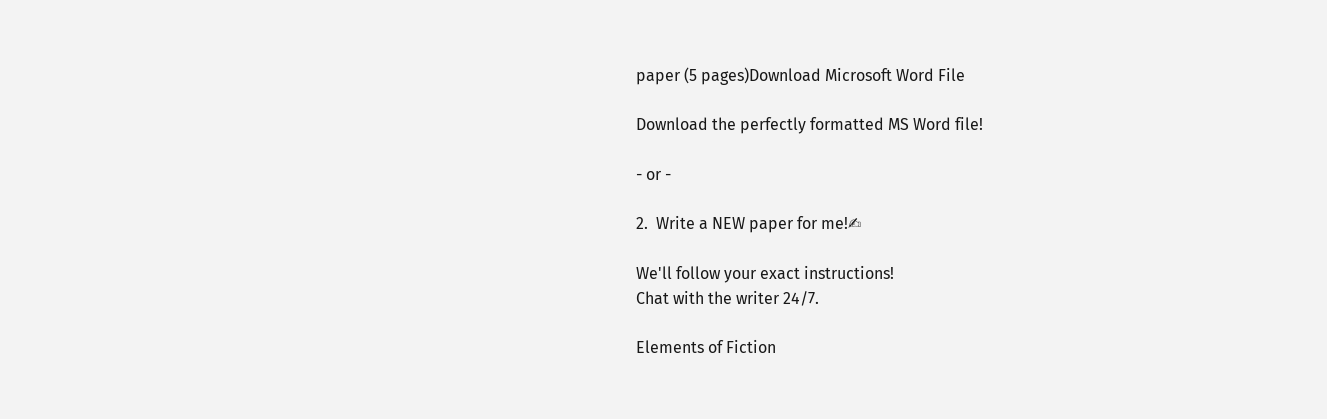paper (5 pages)Download Microsoft Word File

Download the perfectly formatted MS Word file!

- or -

2.  Write a NEW paper for me!✍

We'll follow your exact instructions!
Chat with the writer 24/7.

Elements of Fiction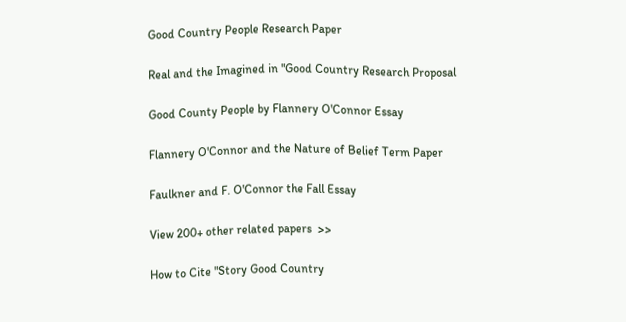Good Country People Research Paper

Real and the Imagined in "Good Country Research Proposal

Good County People by Flannery O'Connor Essay

Flannery O'Connor and the Nature of Belief Term Paper

Faulkner and F. O'Connor the Fall Essay

View 200+ other related papers  >>

How to Cite "Story Good Country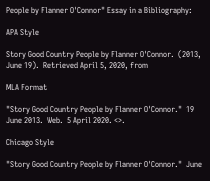People by Flanner O'Connor" Essay in a Bibliography:

APA Style

Story Good Country People by Flanner O'Connor.  (2013, June 19).  Retrieved April 5, 2020, from

MLA Format

"Story Good Country People by Flanner O'Connor."  19 June 2013.  Web.  5 April 2020. <>.

Chicago Style

"Story Good Country People by Flanner O'Connor."  June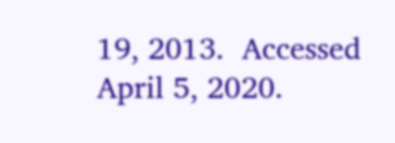19, 2013.  Accessed April 5, 2020.